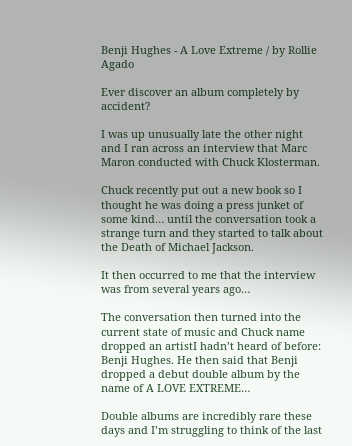Benji Hughes - A Love Extreme / by Rollie Agado

Ever discover an album completely by accident?

I was up unusually late the other night and I ran across an interview that Marc Maron conducted with Chuck Klosterman.

Chuck recently put out a new book so I thought he was doing a press junket of some kind… until the conversation took a strange turn and they started to talk about the Death of Michael Jackson.

It then occurred to me that the interview was from several years ago…

The conversation then turned into the current state of music and Chuck name dropped an artistI hadn’t heard of before: Benji Hughes. He then said that Benji dropped a debut double album by the name of A LOVE EXTREME…

Double albums are incredibly rare these days and I’m struggling to think of the last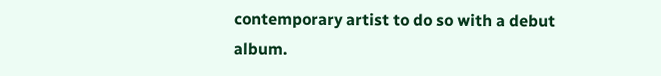contemporary artist to do so with a debut album.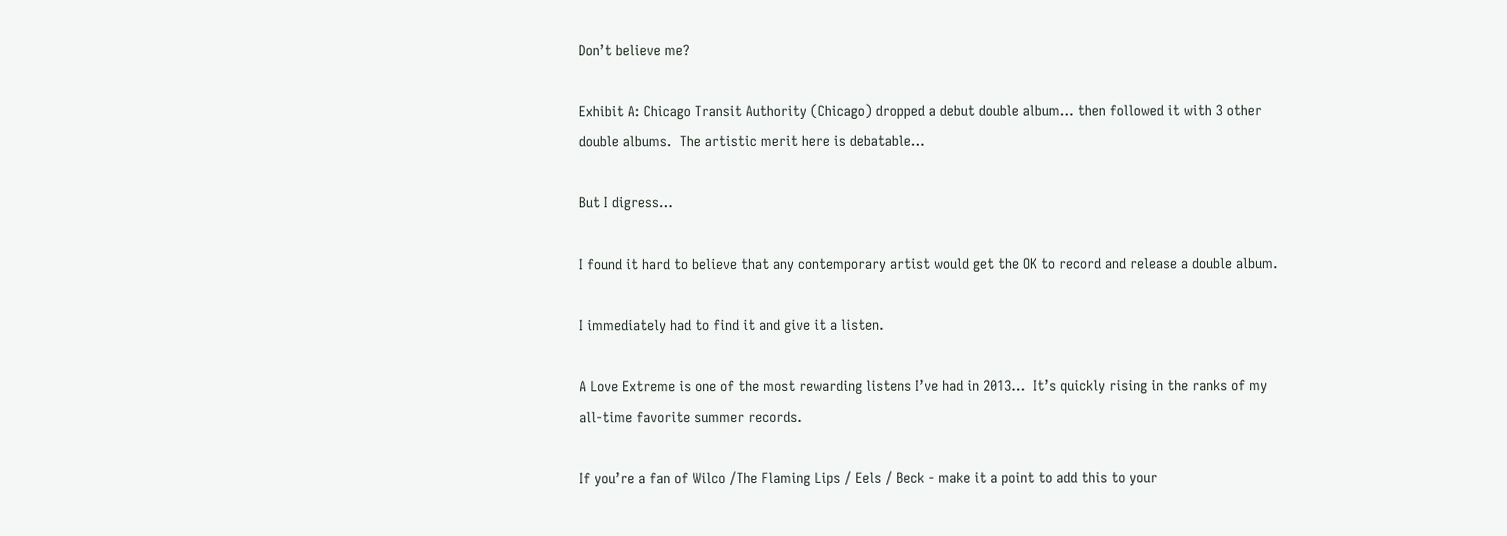Don’t believe me?

Exhibit A: Chicago Transit Authority (Chicago) dropped a debut double album… then followed it with 3 other double albums.  The artistic merit here is debatable…

But I digress…

I found it hard to believe that any contemporary artist would get the OK to record and release a double album.

I immediately had to find it and give it a listen.

A Love Extreme is one of the most rewarding listens I’ve had in 2013…  It’s quickly rising in the ranks of my all-time favorite summer records.

If you’re a fan of Wilco /The Flaming Lips / Eels / Beck - make it a point to add this to your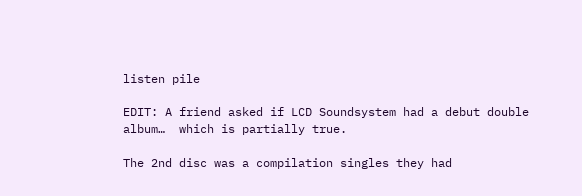listen pile

EDIT: A friend asked if LCD Soundsystem had a debut double album…  which is partially true.

The 2nd disc was a compilation singles they had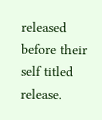released before their self titled release.